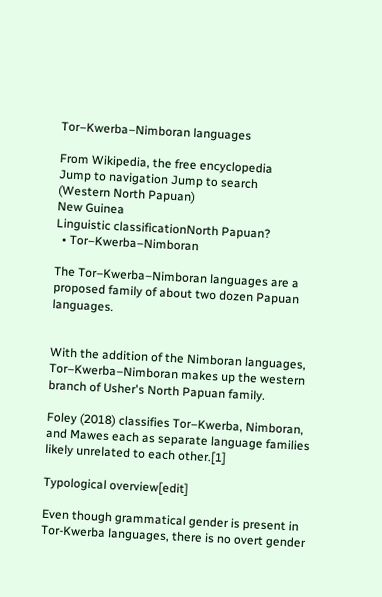Tor–Kwerba–Nimboran languages

From Wikipedia, the free encyclopedia
Jump to navigation Jump to search
(Western North Papuan)
New Guinea
Linguistic classificationNorth Papuan?
  • Tor–Kwerba–Nimboran

The Tor–Kwerba–Nimboran languages are a proposed family of about two dozen Papuan languages.


With the addition of the Nimboran languages, Tor–Kwerba–Nimboran makes up the western branch of Usher's North Papuan family.

Foley (2018) classifies Tor–Kwerba, Nimboran, and Mawes each as separate language families likely unrelated to each other.[1]

Typological overview[edit]

Even though grammatical gender is present in Tor-Kwerba languages, there is no overt gender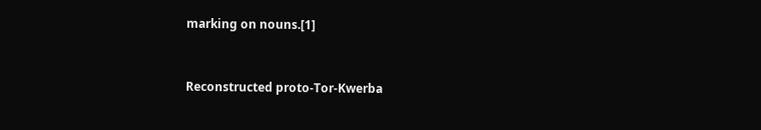marking on nouns.[1]


Reconstructed proto-Tor-Kwerba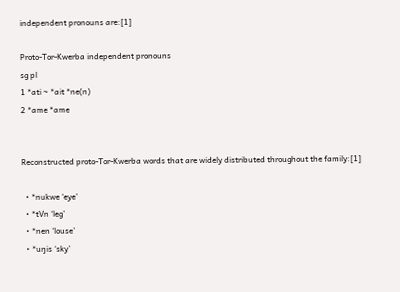independent pronouns are:[1]

Proto-Tor-Kwerba independent pronouns
sg pl
1 *ati ~ *ait *ne(n)
2 *ame *ame


Reconstructed proto-Tor-Kwerba words that are widely distributed throughout the family:[1]

  • *nukwe ‘eye’
  • *tVn ‘leg’
  • *nen ‘louse’
  • *uŋis ‘sky’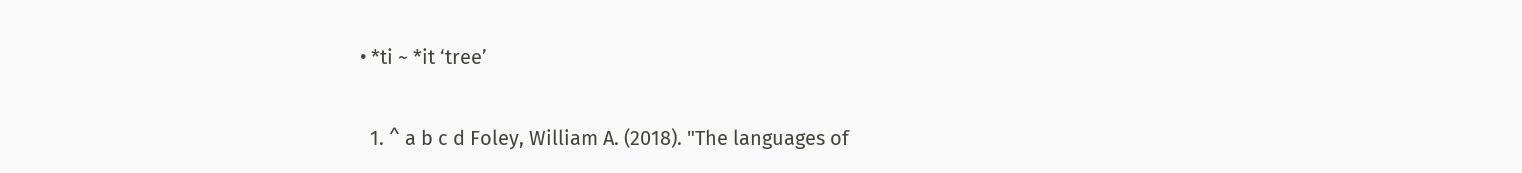• *ti ~ *it ‘tree’


  1. ^ a b c d Foley, William A. (2018). "The languages of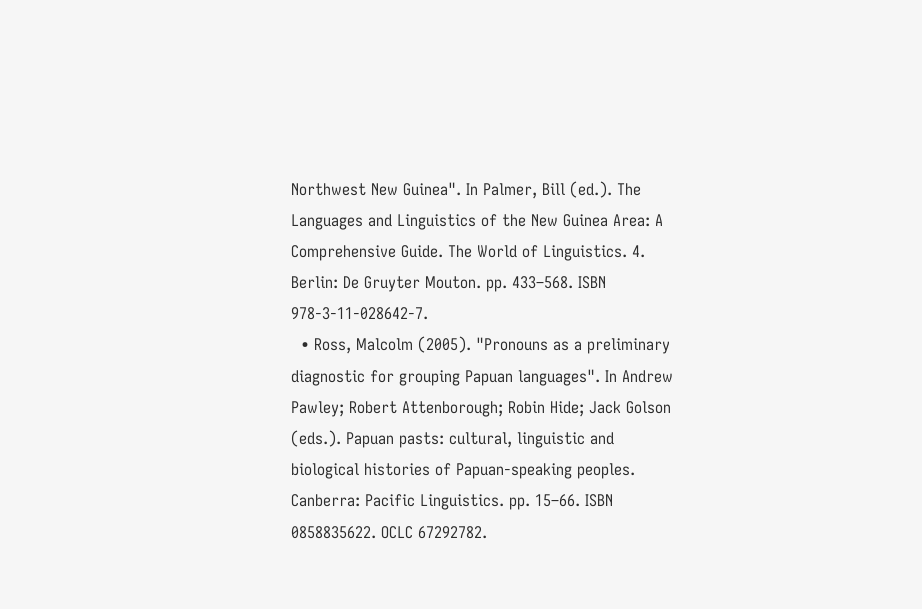Northwest New Guinea". In Palmer, Bill (ed.). The Languages and Linguistics of the New Guinea Area: A Comprehensive Guide. The World of Linguistics. 4. Berlin: De Gruyter Mouton. pp. 433–568. ISBN 978-3-11-028642-7.
  • Ross, Malcolm (2005). "Pronouns as a preliminary diagnostic for grouping Papuan languages". In Andrew Pawley; Robert Attenborough; Robin Hide; Jack Golson (eds.). Papuan pasts: cultural, linguistic and biological histories of Papuan-speaking peoples. Canberra: Pacific Linguistics. pp. 15–66. ISBN 0858835622. OCLC 67292782.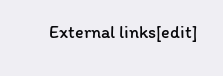External links[edit]